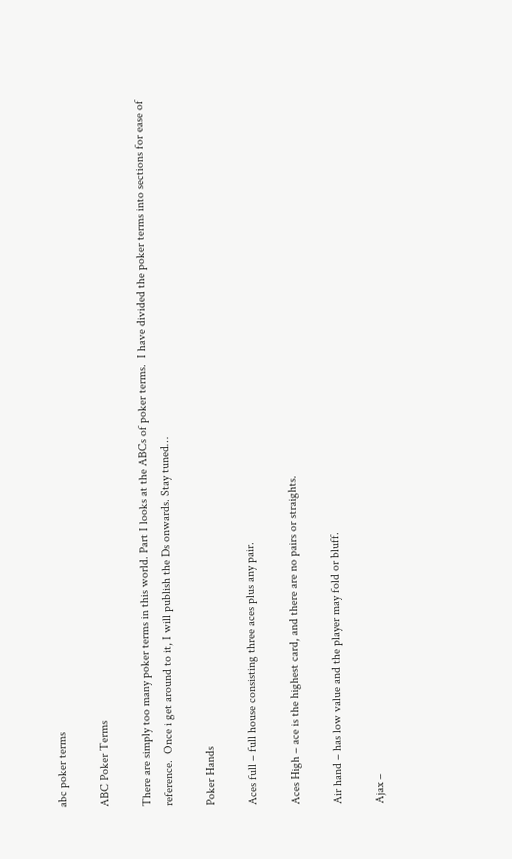abc poker terms

ABC Poker Terms

There are simply too many poker terms in this world. Part I looks at the ABCs of poker terms.  I have divided the poker terms into sections for ease of reference.  Once i get around to it, I will publish the Ds onwards. Stay tuned…

Poker Hands

Aces full – full house consisting three aces plus any pair.

Aces High – ace is the highest card, and there are no pairs or straights.

Air hand – has low value and the player may fold or bluff.

Ajax –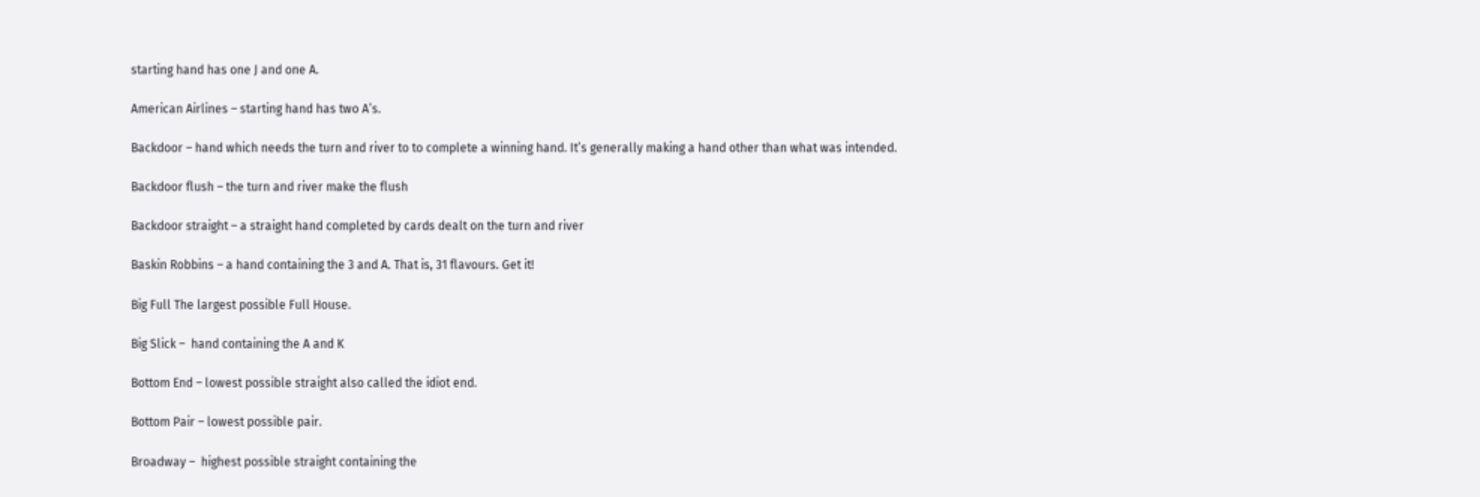starting hand has one J and one A.

American Airlines – starting hand has two A’s.

Backdoor – hand which needs the turn and river to to complete a winning hand. It’s generally making a hand other than what was intended.

Backdoor flush – the turn and river make the flush

Backdoor straight – a straight hand completed by cards dealt on the turn and river

Baskin Robbins – a hand containing the 3 and A. That is, 31 flavours. Get it!

Big Full The largest possible Full House.

Big Slick –  hand containing the A and K

Bottom End – lowest possible straight also called the idiot end.

Bottom Pair – lowest possible pair.

Broadway –  highest possible straight containing the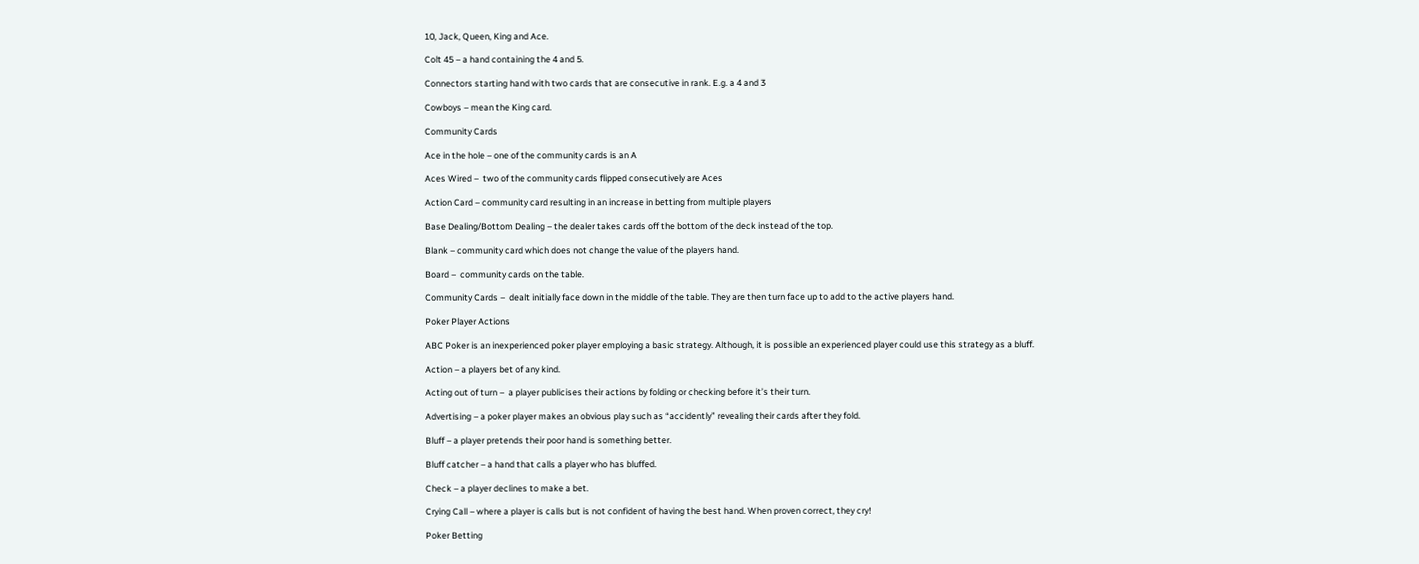10, Jack, Queen, King and Ace.

Colt 45 – a hand containing the 4 and 5.

Connectors starting hand with two cards that are consecutive in rank. E.g. a 4 and 3

Cowboys – mean the King card.

Community Cards

Ace in the hole – one of the community cards is an A

Aces Wired –  two of the community cards flipped consecutively are Aces

Action Card – community card resulting in an increase in betting from multiple players

Base Dealing/Bottom Dealing – the dealer takes cards off the bottom of the deck instead of the top.

Blank – community card which does not change the value of the players hand.

Board –  community cards on the table.

Community Cards –  dealt initially face down in the middle of the table. They are then turn face up to add to the active players hand.

Poker Player Actions

ABC Poker is an inexperienced poker player employing a basic strategy. Although, it is possible an experienced player could use this strategy as a bluff.

Action – a players bet of any kind.

Acting out of turn –  a player publicises their actions by folding or checking before it’s their turn.

Advertising – a poker player makes an obvious play such as “accidently” revealing their cards after they fold.

Bluff – a player pretends their poor hand is something better.

Bluff catcher – a hand that calls a player who has bluffed.

Check – a player declines to make a bet.

Crying Call – where a player is calls but is not confident of having the best hand. When proven correct, they cry!

Poker Betting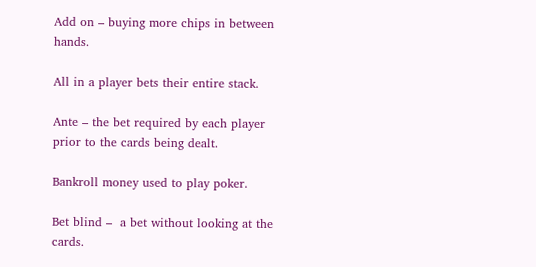Add on – buying more chips in between hands.

All in a player bets their entire stack.

Ante – the bet required by each player prior to the cards being dealt.

Bankroll money used to play poker.

Bet blind –  a bet without looking at the cards.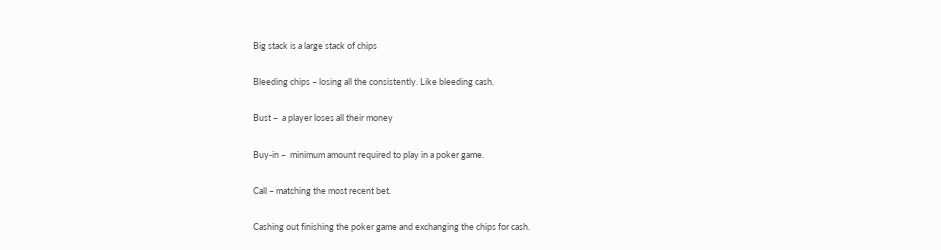Big stack is a large stack of chips

Bleeding chips – losing all the consistently. Like bleeding cash.

Bust –  a player loses all their money

Buy-in –  minimum amount required to play in a poker game.

Call – matching the most recent bet.

Cashing out finishing the poker game and exchanging the chips for cash.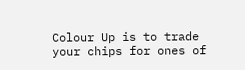Colour Up is to trade your chips for ones of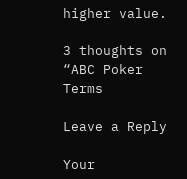higher value.

3 thoughts on “ABC Poker Terms

Leave a Reply

Your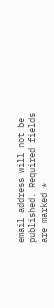email address will not be published. Required fields are marked *